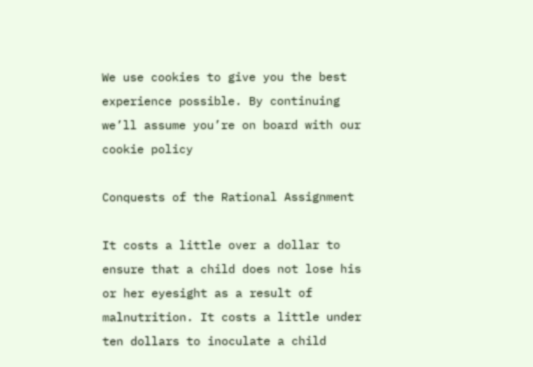We use cookies to give you the best experience possible. By continuing we’ll assume you’re on board with our cookie policy

Conquests of the Rational Assignment

It costs a little over a dollar to ensure that a child does not lose his or her eyesight as a result of malnutrition. It costs a little under ten dollars to inoculate a child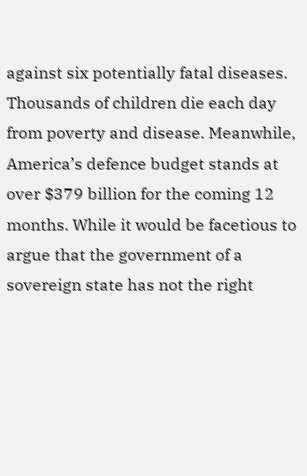against six potentially fatal diseases. Thousands of children die each day from poverty and disease. Meanwhile, America’s defence budget stands at over $379 billion for the coming 12 months. While it would be facetious to argue that the government of a sovereign state has not the right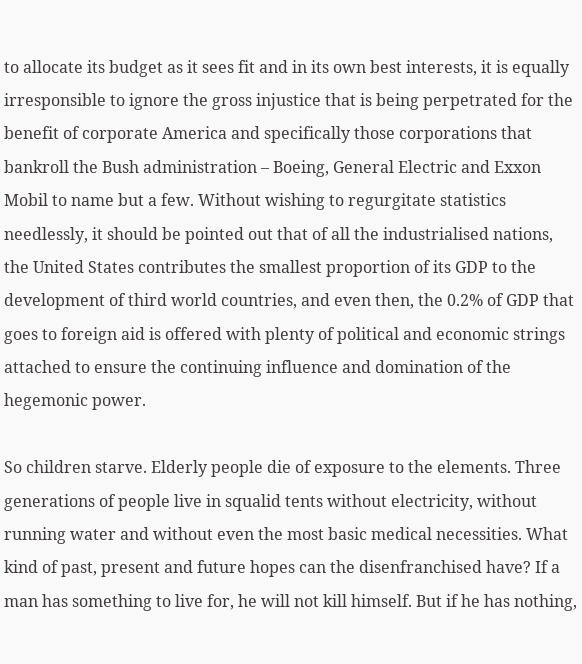to allocate its budget as it sees fit and in its own best interests, it is equally irresponsible to ignore the gross injustice that is being perpetrated for the benefit of corporate America and specifically those corporations that bankroll the Bush administration – Boeing, General Electric and Exxon Mobil to name but a few. Without wishing to regurgitate statistics needlessly, it should be pointed out that of all the industrialised nations, the United States contributes the smallest proportion of its GDP to the development of third world countries, and even then, the 0.2% of GDP that goes to foreign aid is offered with plenty of political and economic strings attached to ensure the continuing influence and domination of the hegemonic power.

So children starve. Elderly people die of exposure to the elements. Three generations of people live in squalid tents without electricity, without running water and without even the most basic medical necessities. What kind of past, present and future hopes can the disenfranchised have? If a man has something to live for, he will not kill himself. But if he has nothing,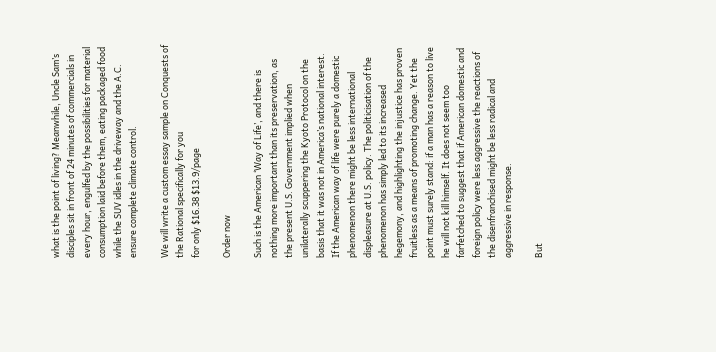what is the point of living? Meanwhile, Uncle Sam’s disciples sit in front of 24 minutes of commercials in every hour, engulfed by the possibilities for material consumption laid before them, eating packaged food while the SUV idles in the driveway and the A.C. ensure complete climate control.

We will write a custom essay sample on Conquests of the Rational specifically for you
for only $16.38 $13.9/page

Order now

Such is the American ‘Way of Life’, and there is nothing more important than its preservation, as the present U.S. Government implied when unilaterally scuppering the Kyoto Protocol on the basis that it was not in America’s national interest. If the American way of life were purely a domestic phenomenon there might be less international displeasure at U.S. policy. The politicisation of the phenomenon has simply led to its increased hegemony, and highlighting the injustice has proven fruitless as a means of promoting change. Yet the point must surely stand: if a man has a reason to live he will not kill himself. It does not seem too farfetched to suggest that if American domestic and foreign policy were less aggressive the reactions of the disenfranchised might be less radical and aggressive in response.

But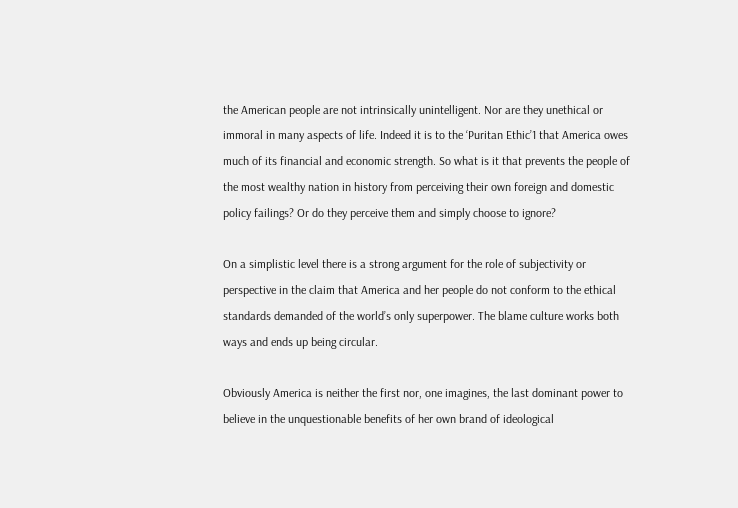the American people are not intrinsically unintelligent. Nor are they unethical or immoral in many aspects of life. Indeed it is to the ‘Puritan Ethic’1 that America owes much of its financial and economic strength. So what is it that prevents the people of the most wealthy nation in history from perceiving their own foreign and domestic policy failings? Or do they perceive them and simply choose to ignore?

On a simplistic level there is a strong argument for the role of subjectivity or perspective in the claim that America and her people do not conform to the ethical standards demanded of the world’s only superpower. The blame culture works both ways and ends up being circular.

Obviously America is neither the first nor, one imagines, the last dominant power to believe in the unquestionable benefits of her own brand of ideological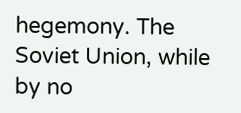hegemony. The Soviet Union, while by no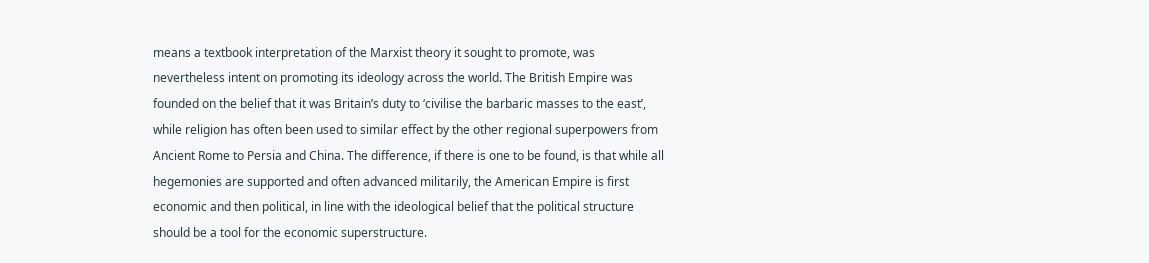means a textbook interpretation of the Marxist theory it sought to promote, was nevertheless intent on promoting its ideology across the world. The British Empire was founded on the belief that it was Britain’s duty to ‘civilise the barbaric masses to the east’, while religion has often been used to similar effect by the other regional superpowers from Ancient Rome to Persia and China. The difference, if there is one to be found, is that while all hegemonies are supported and often advanced militarily, the American Empire is first economic and then political, in line with the ideological belief that the political structure should be a tool for the economic superstructure.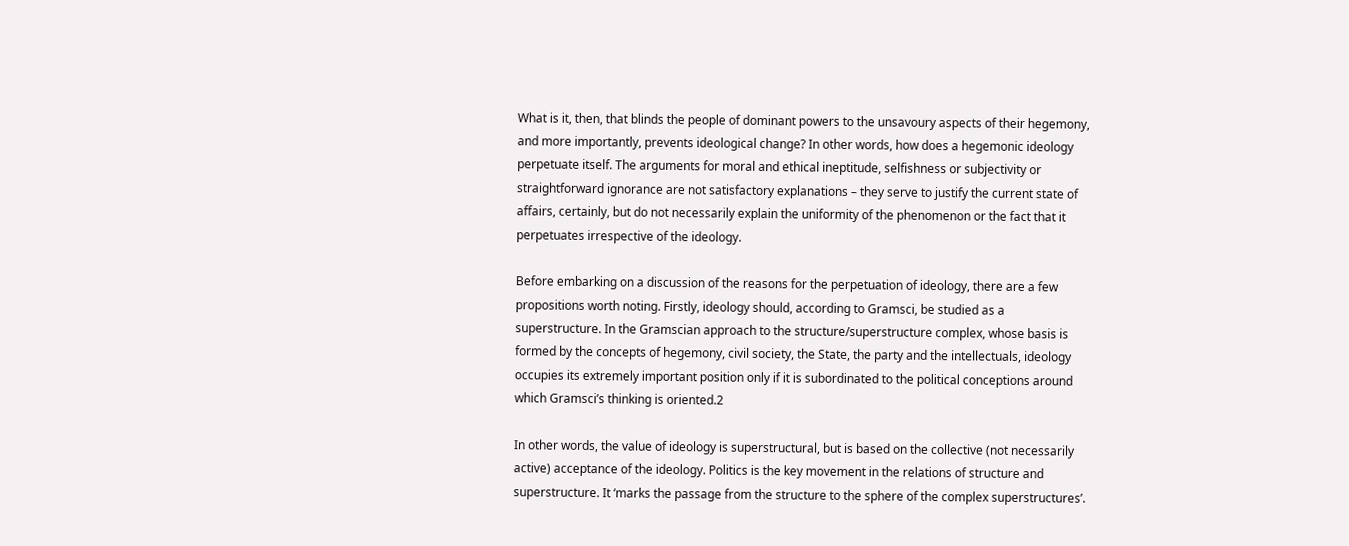What is it, then, that blinds the people of dominant powers to the unsavoury aspects of their hegemony, and more importantly, prevents ideological change? In other words, how does a hegemonic ideology perpetuate itself. The arguments for moral and ethical ineptitude, selfishness or subjectivity or straightforward ignorance are not satisfactory explanations – they serve to justify the current state of affairs, certainly, but do not necessarily explain the uniformity of the phenomenon or the fact that it perpetuates irrespective of the ideology.

Before embarking on a discussion of the reasons for the perpetuation of ideology, there are a few propositions worth noting. Firstly, ideology should, according to Gramsci, be studied as a superstructure. In the Gramscian approach to the structure/superstructure complex, whose basis is formed by the concepts of hegemony, civil society, the State, the party and the intellectuals, ideology occupies its extremely important position only if it is subordinated to the political conceptions around which Gramsci’s thinking is oriented.2

In other words, the value of ideology is superstructural, but is based on the collective (not necessarily active) acceptance of the ideology. Politics is the key movement in the relations of structure and superstructure. It ‘marks the passage from the structure to the sphere of the complex superstructures’.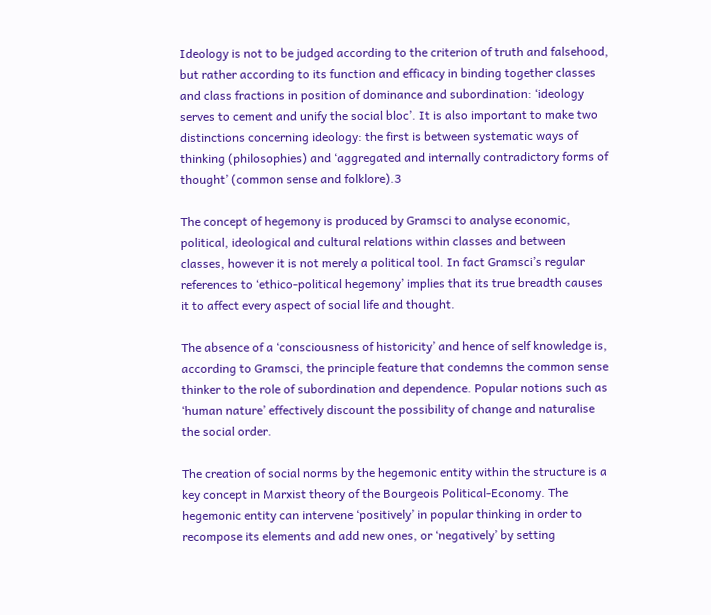Ideology is not to be judged according to the criterion of truth and falsehood, but rather according to its function and efficacy in binding together classes and class fractions in position of dominance and subordination: ‘ideology serves to cement and unify the social bloc’. It is also important to make two distinctions concerning ideology: the first is between systematic ways of thinking (philosophies) and ‘aggregated and internally contradictory forms of thought’ (common sense and folklore).3

The concept of hegemony is produced by Gramsci to analyse economic, political, ideological and cultural relations within classes and between classes, however it is not merely a political tool. In fact Gramsci’s regular references to ‘ethico-political hegemony’ implies that its true breadth causes it to affect every aspect of social life and thought.

The absence of a ‘consciousness of historicity’ and hence of self knowledge is, according to Gramsci, the principle feature that condemns the common sense thinker to the role of subordination and dependence. Popular notions such as ‘human nature’ effectively discount the possibility of change and naturalise the social order.

The creation of social norms by the hegemonic entity within the structure is a key concept in Marxist theory of the Bourgeois Political-Economy. The hegemonic entity can intervene ‘positively’ in popular thinking in order to recompose its elements and add new ones, or ‘negatively’ by setting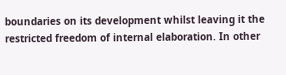boundaries on its development whilst leaving it the restricted freedom of internal elaboration. In other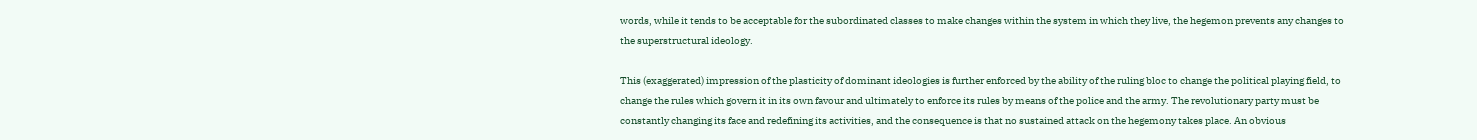words, while it tends to be acceptable for the subordinated classes to make changes within the system in which they live, the hegemon prevents any changes to the superstructural ideology.

This (exaggerated) impression of the plasticity of dominant ideologies is further enforced by the ability of the ruling bloc to change the political playing field, to change the rules which govern it in its own favour and ultimately to enforce its rules by means of the police and the army. The revolutionary party must be constantly changing its face and redefining its activities, and the consequence is that no sustained attack on the hegemony takes place. An obvious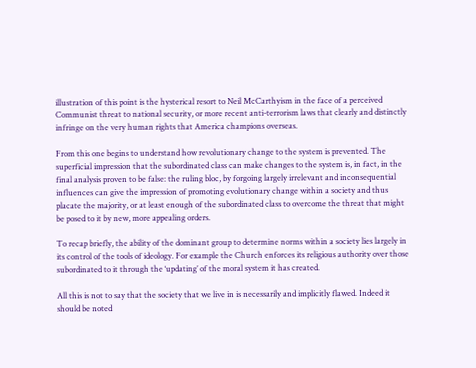illustration of this point is the hysterical resort to Neil McCarthyism in the face of a perceived Communist threat to national security, or more recent anti-terrorism laws that clearly and distinctly infringe on the very human rights that America champions overseas.

From this one begins to understand how revolutionary change to the system is prevented. The superficial impression that the subordinated class can make changes to the system is, in fact, in the final analysis proven to be false: the ruling bloc, by forgoing largely irrelevant and inconsequential influences can give the impression of promoting evolutionary change within a society and thus placate the majority, or at least enough of the subordinated class to overcome the threat that might be posed to it by new, more appealing orders.

To recap briefly, the ability of the dominant group to determine norms within a society lies largely in its control of the tools of ideology. For example the Church enforces its religious authority over those subordinated to it through the ‘updating’ of the moral system it has created.

All this is not to say that the society that we live in is necessarily and implicitly flawed. Indeed it should be noted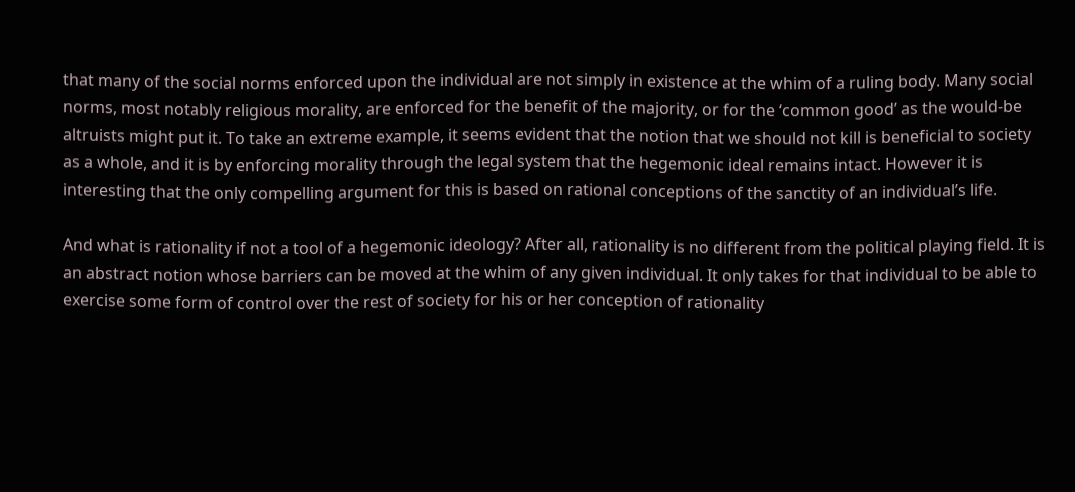that many of the social norms enforced upon the individual are not simply in existence at the whim of a ruling body. Many social norms, most notably religious morality, are enforced for the benefit of the majority, or for the ‘common good’ as the would-be altruists might put it. To take an extreme example, it seems evident that the notion that we should not kill is beneficial to society as a whole, and it is by enforcing morality through the legal system that the hegemonic ideal remains intact. However it is interesting that the only compelling argument for this is based on rational conceptions of the sanctity of an individual’s life.

And what is rationality if not a tool of a hegemonic ideology? After all, rationality is no different from the political playing field. It is an abstract notion whose barriers can be moved at the whim of any given individual. It only takes for that individual to be able to exercise some form of control over the rest of society for his or her conception of rationality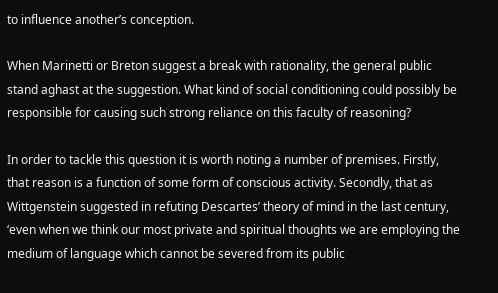to influence another’s conception.

When Marinetti or Breton suggest a break with rationality, the general public stand aghast at the suggestion. What kind of social conditioning could possibly be responsible for causing such strong reliance on this faculty of reasoning?

In order to tackle this question it is worth noting a number of premises. Firstly, that reason is a function of some form of conscious activity. Secondly, that as Wittgenstein suggested in refuting Descartes’ theory of mind in the last century, ‘even when we think our most private and spiritual thoughts we are employing the medium of language which cannot be severed from its public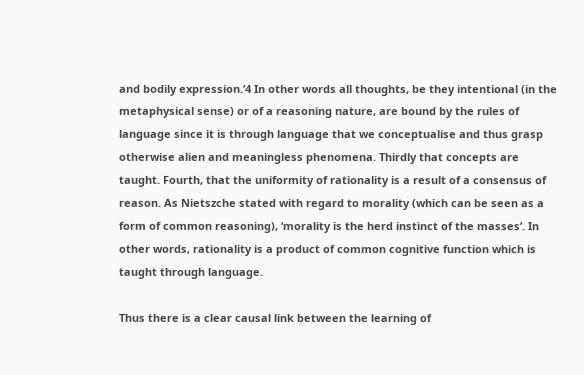and bodily expression.’4 In other words all thoughts, be they intentional (in the metaphysical sense) or of a reasoning nature, are bound by the rules of language since it is through language that we conceptualise and thus grasp otherwise alien and meaningless phenomena. Thirdly that concepts are taught. Fourth, that the uniformity of rationality is a result of a consensus of reason. As Nietszche stated with regard to morality (which can be seen as a form of common reasoning), ‘morality is the herd instinct of the masses’. In other words, rationality is a product of common cognitive function which is taught through language.

Thus there is a clear causal link between the learning of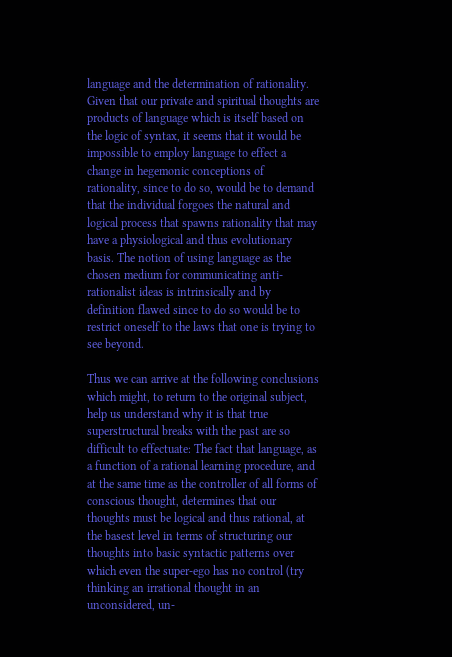language and the determination of rationality. Given that our private and spiritual thoughts are products of language which is itself based on the logic of syntax, it seems that it would be impossible to employ language to effect a change in hegemonic conceptions of rationality, since to do so, would be to demand that the individual forgoes the natural and logical process that spawns rationality that may have a physiological and thus evolutionary basis. The notion of using language as the chosen medium for communicating anti-rationalist ideas is intrinsically and by definition flawed since to do so would be to restrict oneself to the laws that one is trying to see beyond.

Thus we can arrive at the following conclusions which might, to return to the original subject, help us understand why it is that true superstructural breaks with the past are so difficult to effectuate: The fact that language, as a function of a rational learning procedure, and at the same time as the controller of all forms of conscious thought, determines that our thoughts must be logical and thus rational, at the basest level in terms of structuring our thoughts into basic syntactic patterns over which even the super-ego has no control (try thinking an irrational thought in an unconsidered, un-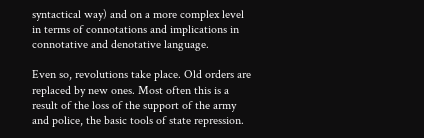syntactical way) and on a more complex level in terms of connotations and implications in connotative and denotative language.

Even so, revolutions take place. Old orders are replaced by new ones. Most often this is a result of the loss of the support of the army and police, the basic tools of state repression.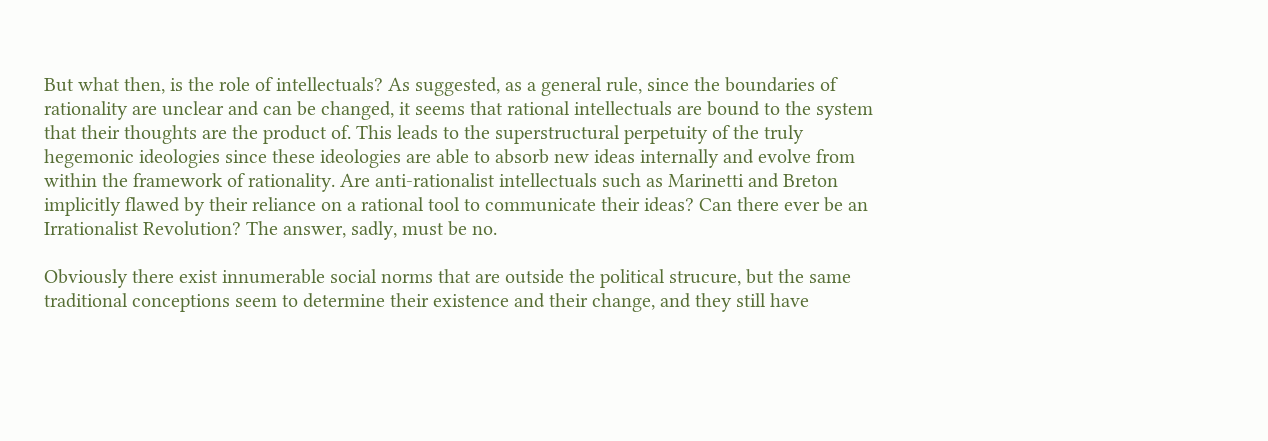But what then, is the role of intellectuals? As suggested, as a general rule, since the boundaries of rationality are unclear and can be changed, it seems that rational intellectuals are bound to the system that their thoughts are the product of. This leads to the superstructural perpetuity of the truly hegemonic ideologies since these ideologies are able to absorb new ideas internally and evolve from within the framework of rationality. Are anti-rationalist intellectuals such as Marinetti and Breton implicitly flawed by their reliance on a rational tool to communicate their ideas? Can there ever be an Irrationalist Revolution? The answer, sadly, must be no.

Obviously there exist innumerable social norms that are outside the political strucure, but the same traditional conceptions seem to determine their existence and their change, and they still have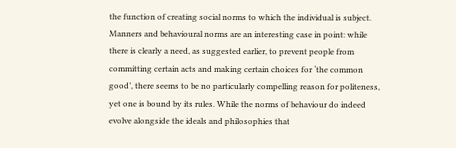the function of creating social norms to which the individual is subject. Manners and behavioural norms are an interesting case in point: while there is clearly a need, as suggested earlier, to prevent people from committing certain acts and making certain choices for ‘the common good’, there seems to be no particularly compelling reason for politeness, yet one is bound by its rules. While the norms of behaviour do indeed evolve alongside the ideals and philosophies that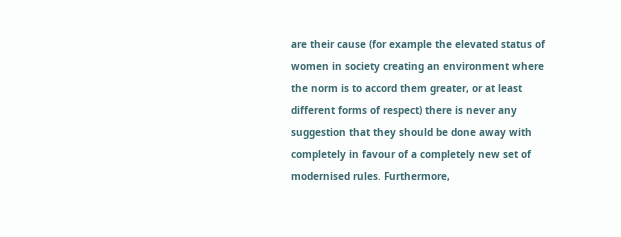are their cause (for example the elevated status of women in society creating an environment where the norm is to accord them greater, or at least different forms of respect) there is never any suggestion that they should be done away with completely in favour of a completely new set of modernised rules. Furthermore,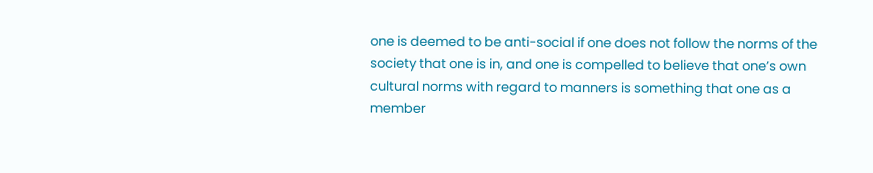one is deemed to be anti-social if one does not follow the norms of the society that one is in, and one is compelled to believe that one’s own cultural norms with regard to manners is something that one as a member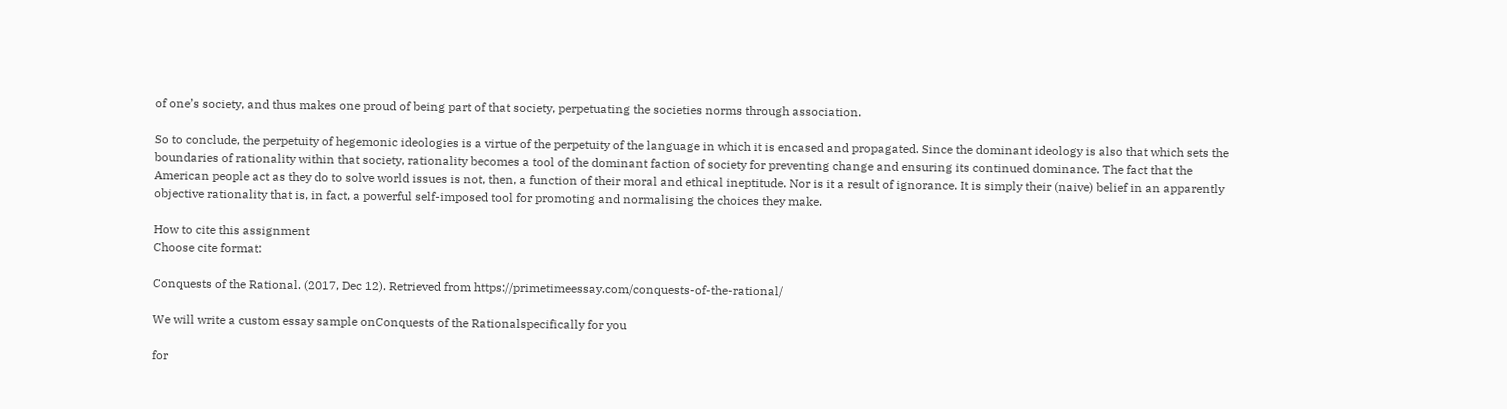of one’s society, and thus makes one proud of being part of that society, perpetuating the societies norms through association.

So to conclude, the perpetuity of hegemonic ideologies is a virtue of the perpetuity of the language in which it is encased and propagated. Since the dominant ideology is also that which sets the boundaries of rationality within that society, rationality becomes a tool of the dominant faction of society for preventing change and ensuring its continued dominance. The fact that the American people act as they do to solve world issues is not, then, a function of their moral and ethical ineptitude. Nor is it a result of ignorance. It is simply their (naive) belief in an apparently objective rationality that is, in fact, a powerful self-imposed tool for promoting and normalising the choices they make.

How to cite this assignment
Choose cite format:

Conquests of the Rational. (2017, Dec 12). Retrieved from https://primetimeessay.com/conquests-of-the-rational/

We will write a custom essay sample onConquests of the Rationalspecifically for you

for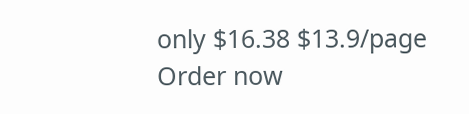only $16.38 $13.9/page
Order now